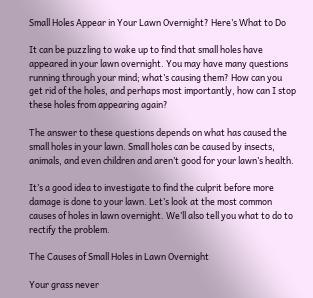Small Holes Appear in Your Lawn Overnight? Here’s What to Do

It can be puzzling to wake up to find that small holes have appeared in your lawn overnight. You may have many questions running through your mind; what’s causing them? How can you get rid of the holes, and perhaps most importantly, how can I stop these holes from appearing again?

The answer to these questions depends on what has caused the small holes in your lawn. Small holes can be caused by insects, animals, and even children and aren’t good for your lawn’s health.

It’s a good idea to investigate to find the culprit before more damage is done to your lawn. Let’s look at the most common causes of holes in lawn overnight. We’ll also tell you what to do to rectify the problem.

The Causes of Small Holes in Lawn Overnight

Your grass never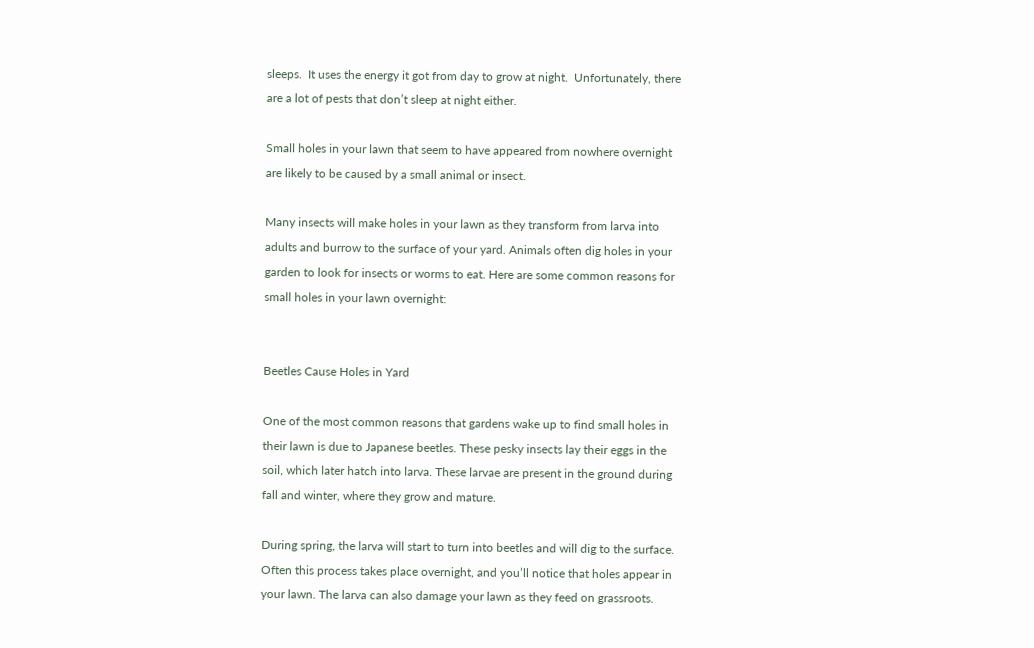sleeps.  It uses the energy it got from day to grow at night.  Unfortunately, there are a lot of pests that don’t sleep at night either.

Small holes in your lawn that seem to have appeared from nowhere overnight are likely to be caused by a small animal or insect.

Many insects will make holes in your lawn as they transform from larva into adults and burrow to the surface of your yard. Animals often dig holes in your garden to look for insects or worms to eat. Here are some common reasons for small holes in your lawn overnight:


Beetles Cause Holes in Yard

One of the most common reasons that gardens wake up to find small holes in their lawn is due to Japanese beetles. These pesky insects lay their eggs in the soil, which later hatch into larva. These larvae are present in the ground during fall and winter, where they grow and mature.

During spring, the larva will start to turn into beetles and will dig to the surface. Often this process takes place overnight, and you’ll notice that holes appear in your lawn. The larva can also damage your lawn as they feed on grassroots.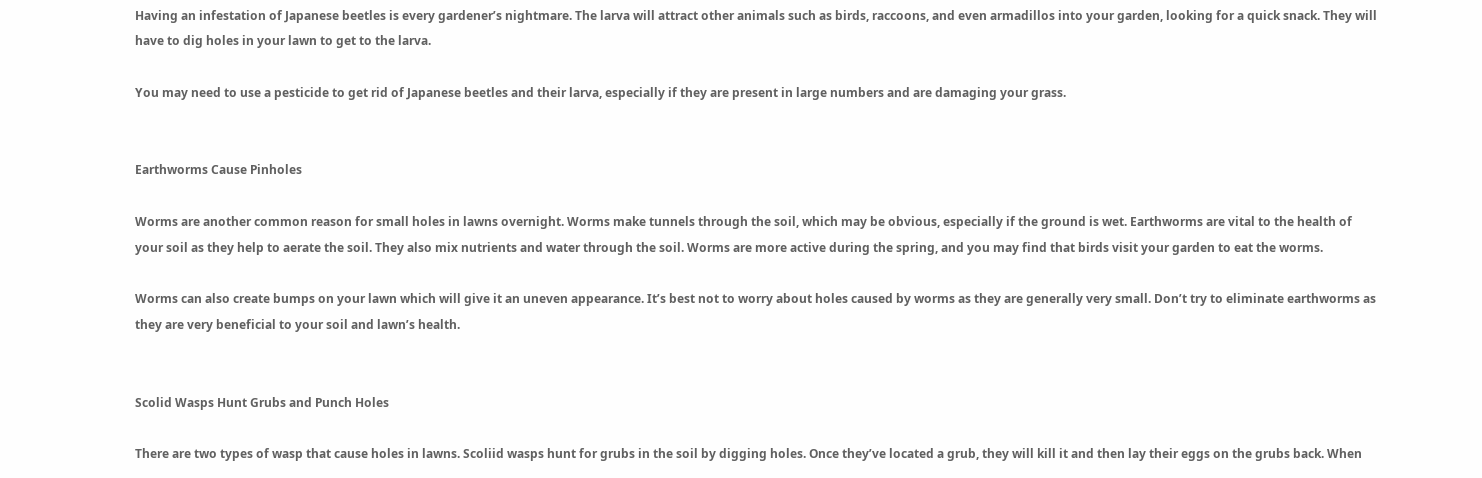Having an infestation of Japanese beetles is every gardener’s nightmare. The larva will attract other animals such as birds, raccoons, and even armadillos into your garden, looking for a quick snack. They will have to dig holes in your lawn to get to the larva.

You may need to use a pesticide to get rid of Japanese beetles and their larva, especially if they are present in large numbers and are damaging your grass.


Earthworms Cause Pinholes

Worms are another common reason for small holes in lawns overnight. Worms make tunnels through the soil, which may be obvious, especially if the ground is wet. Earthworms are vital to the health of your soil as they help to aerate the soil. They also mix nutrients and water through the soil. Worms are more active during the spring, and you may find that birds visit your garden to eat the worms.

Worms can also create bumps on your lawn which will give it an uneven appearance. It’s best not to worry about holes caused by worms as they are generally very small. Don’t try to eliminate earthworms as they are very beneficial to your soil and lawn’s health.


Scolid Wasps Hunt Grubs and Punch Holes

There are two types of wasp that cause holes in lawns. Scoliid wasps hunt for grubs in the soil by digging holes. Once they’ve located a grub, they will kill it and then lay their eggs on the grubs back. When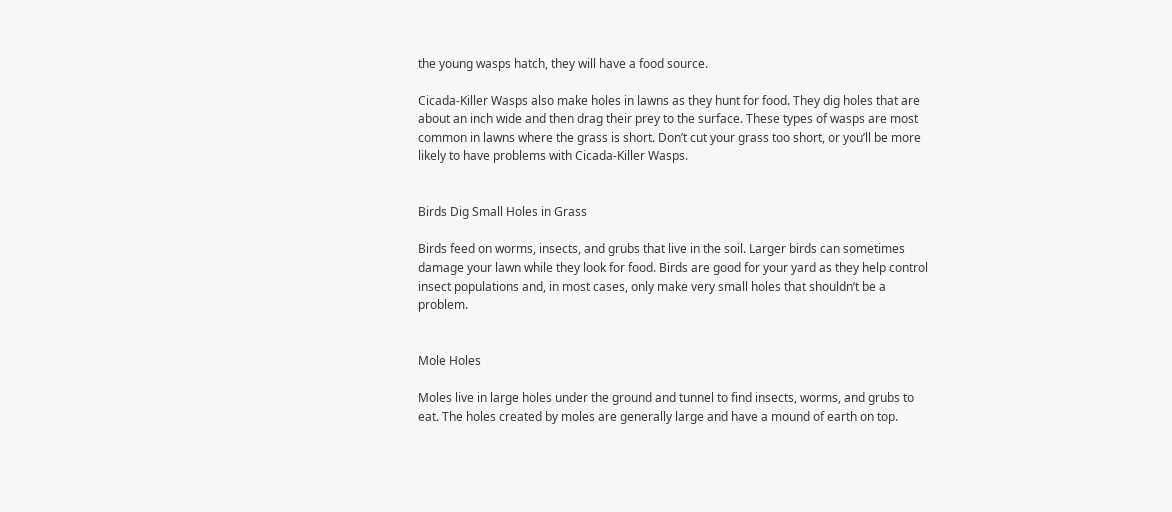the young wasps hatch, they will have a food source.

Cicada-Killer Wasps also make holes in lawns as they hunt for food. They dig holes that are about an inch wide and then drag their prey to the surface. These types of wasps are most common in lawns where the grass is short. Don’t cut your grass too short, or you’ll be more likely to have problems with Cicada-Killer Wasps.


Birds Dig Small Holes in Grass

Birds feed on worms, insects, and grubs that live in the soil. Larger birds can sometimes damage your lawn while they look for food. Birds are good for your yard as they help control insect populations and, in most cases, only make very small holes that shouldn’t be a problem.


Mole Holes

Moles live in large holes under the ground and tunnel to find insects, worms, and grubs to eat. The holes created by moles are generally large and have a mound of earth on top.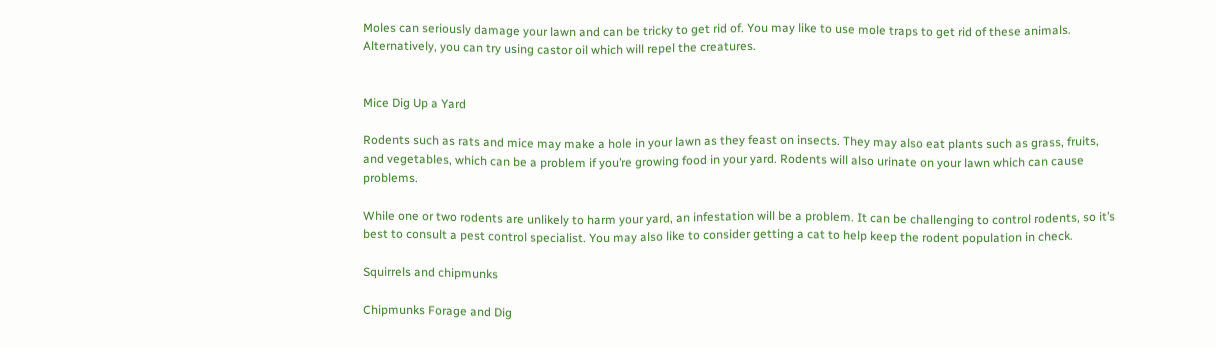Moles can seriously damage your lawn and can be tricky to get rid of. You may like to use mole traps to get rid of these animals. Alternatively, you can try using castor oil which will repel the creatures.


Mice Dig Up a Yard

Rodents such as rats and mice may make a hole in your lawn as they feast on insects. They may also eat plants such as grass, fruits, and vegetables, which can be a problem if you’re growing food in your yard. Rodents will also urinate on your lawn which can cause problems.

While one or two rodents are unlikely to harm your yard, an infestation will be a problem. It can be challenging to control rodents, so it’s best to consult a pest control specialist. You may also like to consider getting a cat to help keep the rodent population in check.

Squirrels and chipmunks

Chipmunks Forage and Dig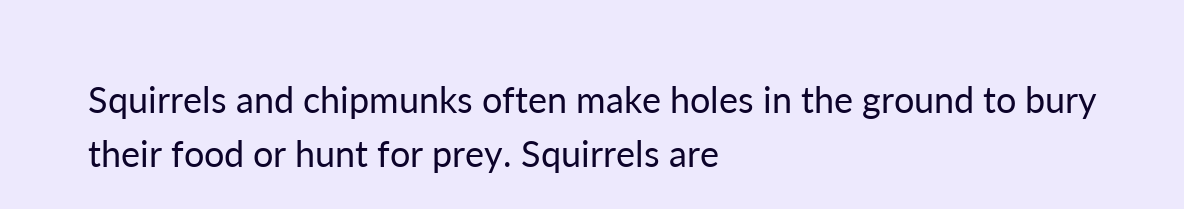Squirrels and chipmunks often make holes in the ground to bury their food or hunt for prey. Squirrels are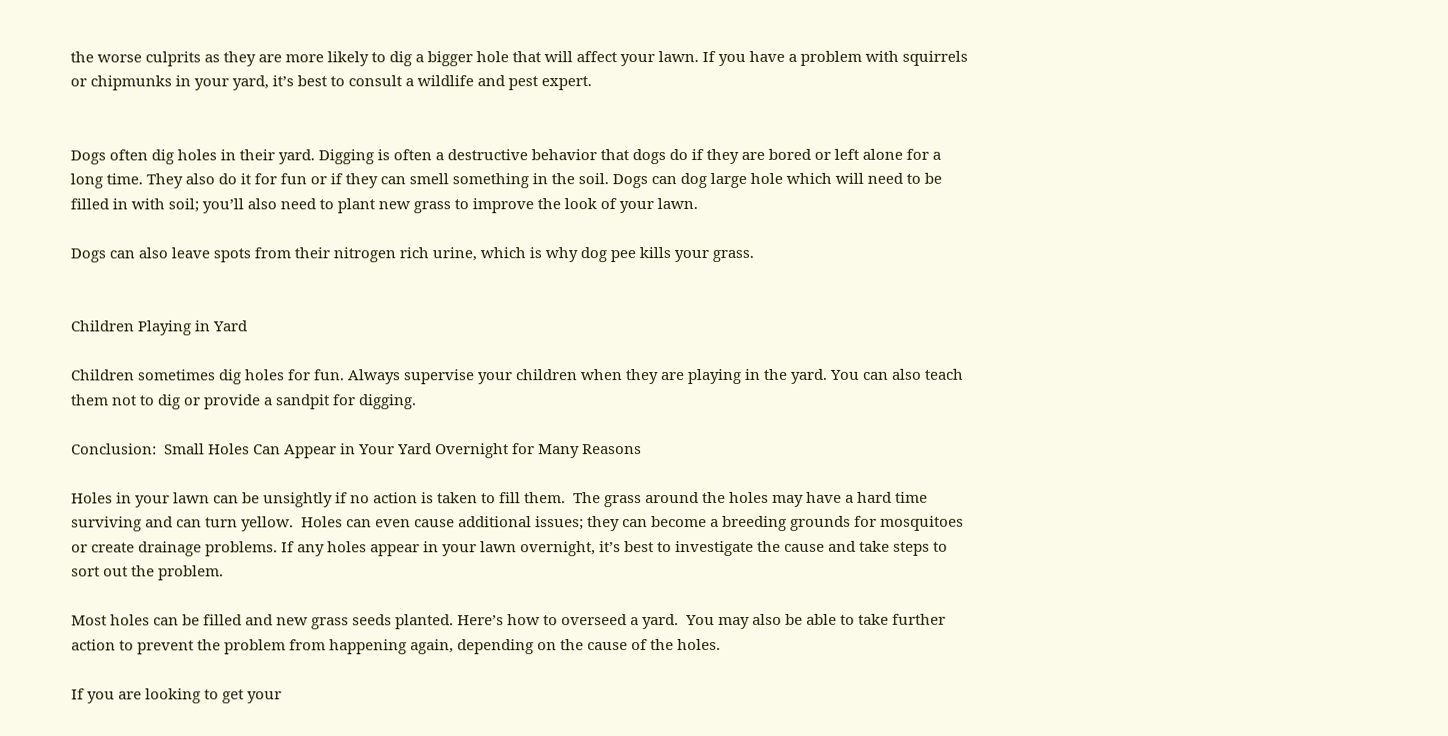the worse culprits as they are more likely to dig a bigger hole that will affect your lawn. If you have a problem with squirrels or chipmunks in your yard, it’s best to consult a wildlife and pest expert.


Dogs often dig holes in their yard. Digging is often a destructive behavior that dogs do if they are bored or left alone for a long time. They also do it for fun or if they can smell something in the soil. Dogs can dog large hole which will need to be filled in with soil; you’ll also need to plant new grass to improve the look of your lawn.

Dogs can also leave spots from their nitrogen rich urine, which is why dog pee kills your grass.


Children Playing in Yard

Children sometimes dig holes for fun. Always supervise your children when they are playing in the yard. You can also teach them not to dig or provide a sandpit for digging.

Conclusion:  Small Holes Can Appear in Your Yard Overnight for Many Reasons

Holes in your lawn can be unsightly if no action is taken to fill them.  The grass around the holes may have a hard time surviving and can turn yellow.  Holes can even cause additional issues; they can become a breeding grounds for mosquitoes or create drainage problems. If any holes appear in your lawn overnight, it’s best to investigate the cause and take steps to sort out the problem.

Most holes can be filled and new grass seeds planted. Here’s how to overseed a yard.  You may also be able to take further action to prevent the problem from happening again, depending on the cause of the holes.

If you are looking to get your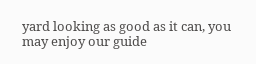yard looking as good as it can, you may enjoy our guide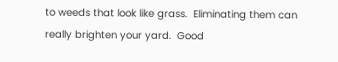to weeds that look like grass.  Eliminating them can really brighten your yard.  Good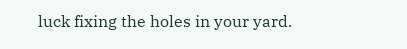luck fixing the holes in your yard.